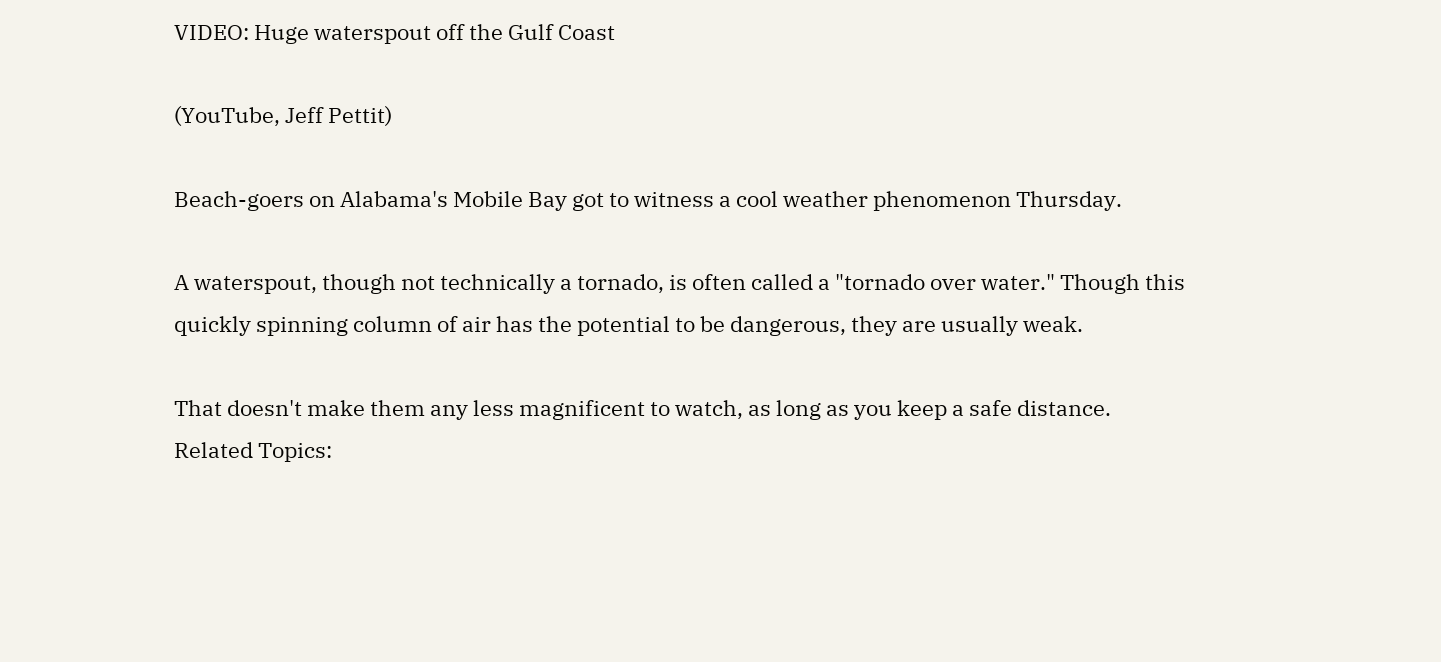VIDEO: Huge waterspout off the Gulf Coast

(YouTube, Jeff Pettit)

Beach-goers on Alabama's Mobile Bay got to witness a cool weather phenomenon Thursday.

A waterspout, though not technically a tornado, is often called a "tornado over water." Though this quickly spinning column of air has the potential to be dangerous, they are usually weak.

That doesn't make them any less magnificent to watch, as long as you keep a safe distance.
Related Topics: